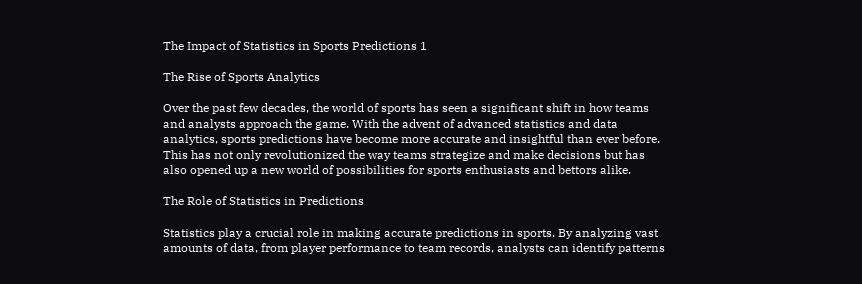The Impact of Statistics in Sports Predictions 1

The Rise of Sports Analytics

Over the past few decades, the world of sports has seen a significant shift in how teams and analysts approach the game. With the advent of advanced statistics and data analytics, sports predictions have become more accurate and insightful than ever before. This has not only revolutionized the way teams strategize and make decisions but has also opened up a new world of possibilities for sports enthusiasts and bettors alike.

The Role of Statistics in Predictions

Statistics play a crucial role in making accurate predictions in sports. By analyzing vast amounts of data, from player performance to team records, analysts can identify patterns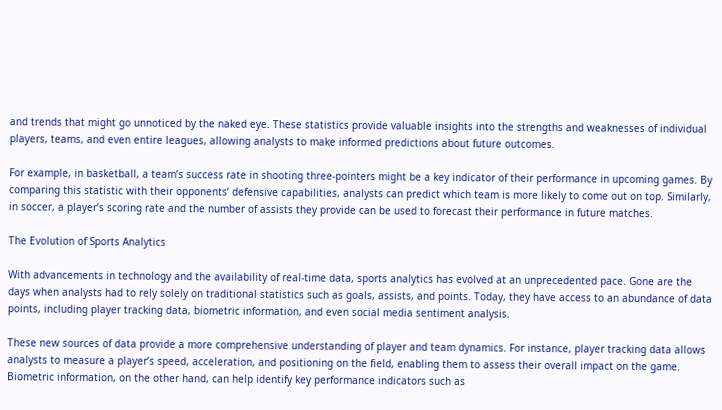and trends that might go unnoticed by the naked eye. These statistics provide valuable insights into the strengths and weaknesses of individual players, teams, and even entire leagues, allowing analysts to make informed predictions about future outcomes.

For example, in basketball, a team’s success rate in shooting three-pointers might be a key indicator of their performance in upcoming games. By comparing this statistic with their opponents’ defensive capabilities, analysts can predict which team is more likely to come out on top. Similarly, in soccer, a player’s scoring rate and the number of assists they provide can be used to forecast their performance in future matches.

The Evolution of Sports Analytics

With advancements in technology and the availability of real-time data, sports analytics has evolved at an unprecedented pace. Gone are the days when analysts had to rely solely on traditional statistics such as goals, assists, and points. Today, they have access to an abundance of data points, including player tracking data, biometric information, and even social media sentiment analysis.

These new sources of data provide a more comprehensive understanding of player and team dynamics. For instance, player tracking data allows analysts to measure a player’s speed, acceleration, and positioning on the field, enabling them to assess their overall impact on the game. Biometric information, on the other hand, can help identify key performance indicators such as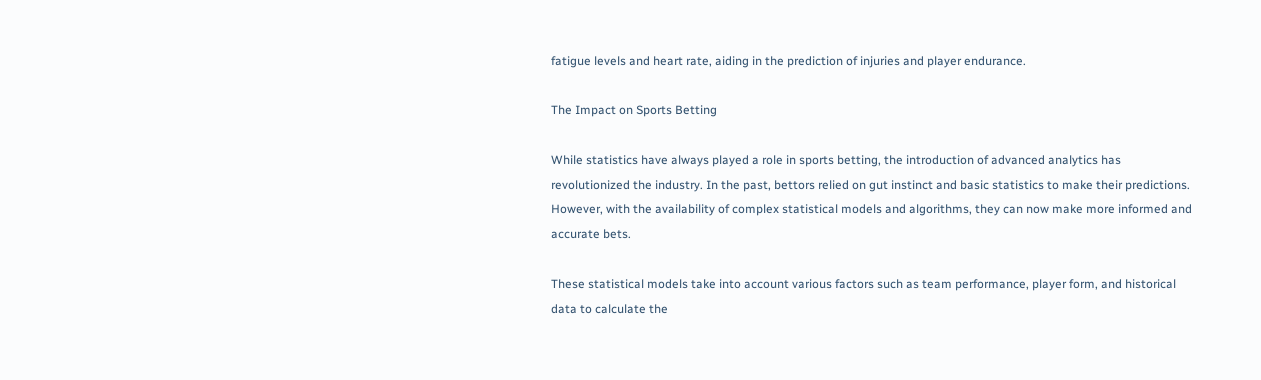fatigue levels and heart rate, aiding in the prediction of injuries and player endurance.

The Impact on Sports Betting

While statistics have always played a role in sports betting, the introduction of advanced analytics has revolutionized the industry. In the past, bettors relied on gut instinct and basic statistics to make their predictions. However, with the availability of complex statistical models and algorithms, they can now make more informed and accurate bets.

These statistical models take into account various factors such as team performance, player form, and historical data to calculate the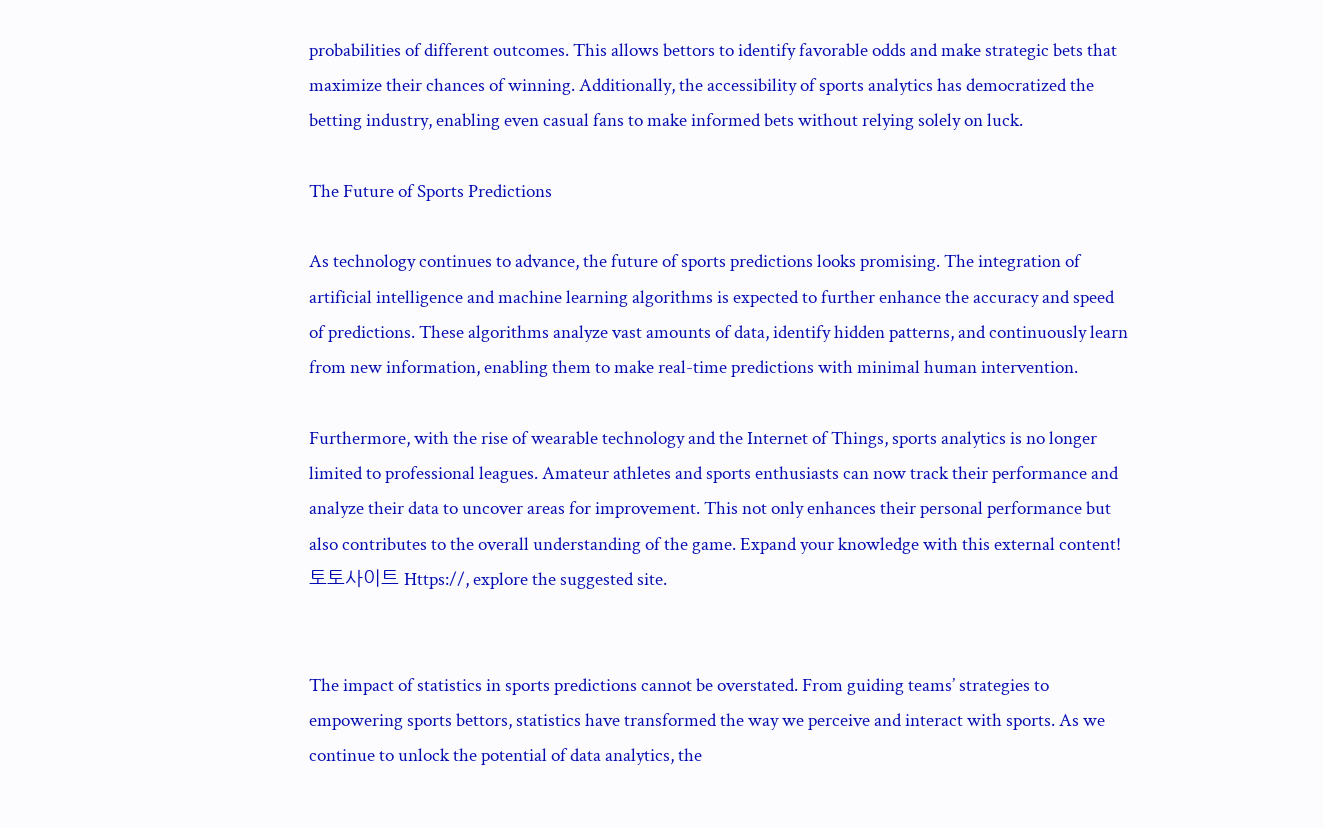probabilities of different outcomes. This allows bettors to identify favorable odds and make strategic bets that maximize their chances of winning. Additionally, the accessibility of sports analytics has democratized the betting industry, enabling even casual fans to make informed bets without relying solely on luck.

The Future of Sports Predictions

As technology continues to advance, the future of sports predictions looks promising. The integration of artificial intelligence and machine learning algorithms is expected to further enhance the accuracy and speed of predictions. These algorithms analyze vast amounts of data, identify hidden patterns, and continuously learn from new information, enabling them to make real-time predictions with minimal human intervention.

Furthermore, with the rise of wearable technology and the Internet of Things, sports analytics is no longer limited to professional leagues. Amateur athletes and sports enthusiasts can now track their performance and analyze their data to uncover areas for improvement. This not only enhances their personal performance but also contributes to the overall understanding of the game. Expand your knowledge with this external content! 토토사이트 Https://, explore the suggested site.


The impact of statistics in sports predictions cannot be overstated. From guiding teams’ strategies to empowering sports bettors, statistics have transformed the way we perceive and interact with sports. As we continue to unlock the potential of data analytics, the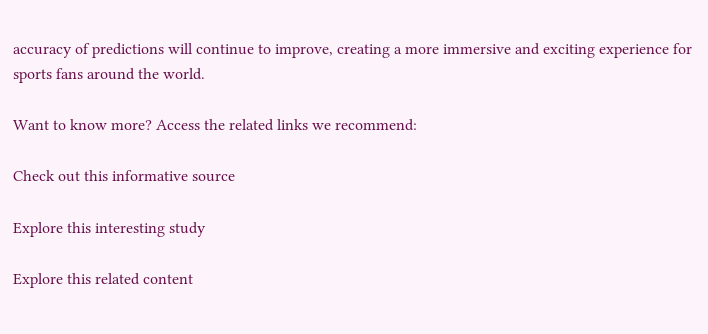accuracy of predictions will continue to improve, creating a more immersive and exciting experience for sports fans around the world.

Want to know more? Access the related links we recommend:

Check out this informative source

Explore this interesting study

Explore this related content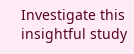Investigate this insightful study